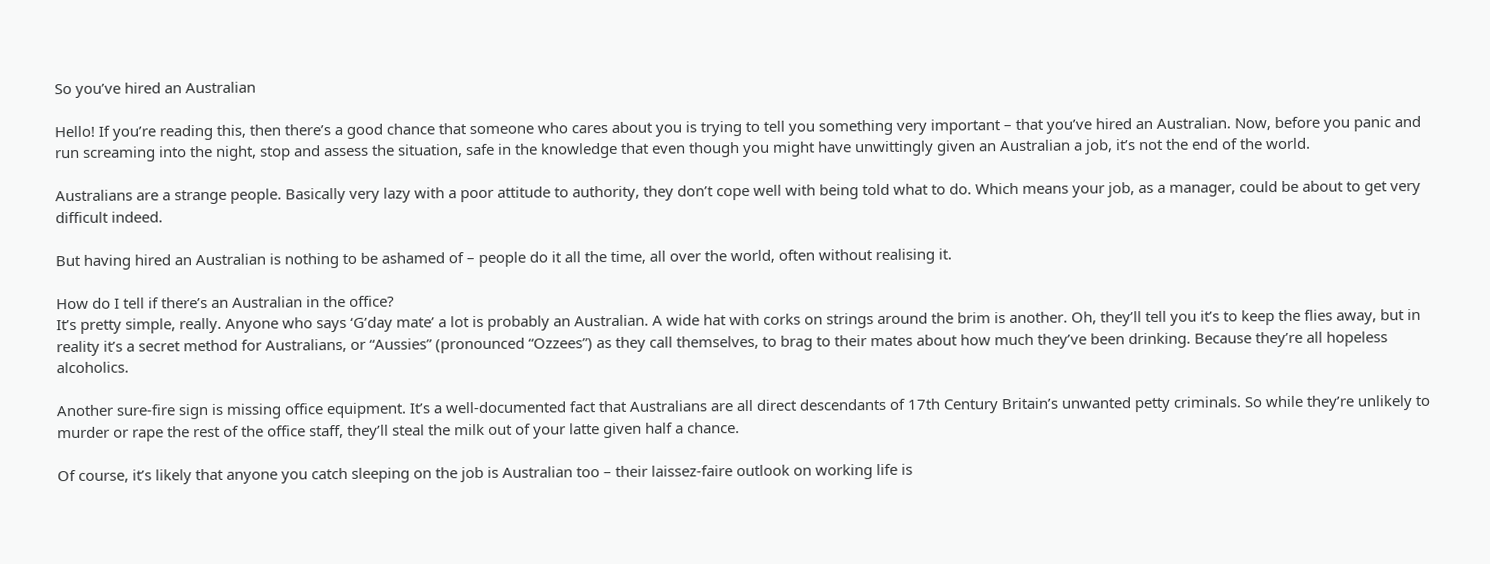So you’ve hired an Australian

Hello! If you’re reading this, then there’s a good chance that someone who cares about you is trying to tell you something very important – that you’ve hired an Australian. Now, before you panic and run screaming into the night, stop and assess the situation, safe in the knowledge that even though you might have unwittingly given an Australian a job, it’s not the end of the world.

Australians are a strange people. Basically very lazy with a poor attitude to authority, they don’t cope well with being told what to do. Which means your job, as a manager, could be about to get very difficult indeed.

But having hired an Australian is nothing to be ashamed of – people do it all the time, all over the world, often without realising it.

How do I tell if there’s an Australian in the office?
It’s pretty simple, really. Anyone who says ‘G’day mate’ a lot is probably an Australian. A wide hat with corks on strings around the brim is another. Oh, they’ll tell you it’s to keep the flies away, but in reality it’s a secret method for Australians, or “Aussies” (pronounced “Ozzees”) as they call themselves, to brag to their mates about how much they’ve been drinking. Because they’re all hopeless alcoholics.

Another sure-fire sign is missing office equipment. It’s a well-documented fact that Australians are all direct descendants of 17th Century Britain’s unwanted petty criminals. So while they’re unlikely to murder or rape the rest of the office staff, they’ll steal the milk out of your latte given half a chance.

Of course, it’s likely that anyone you catch sleeping on the job is Australian too – their laissez-faire outlook on working life is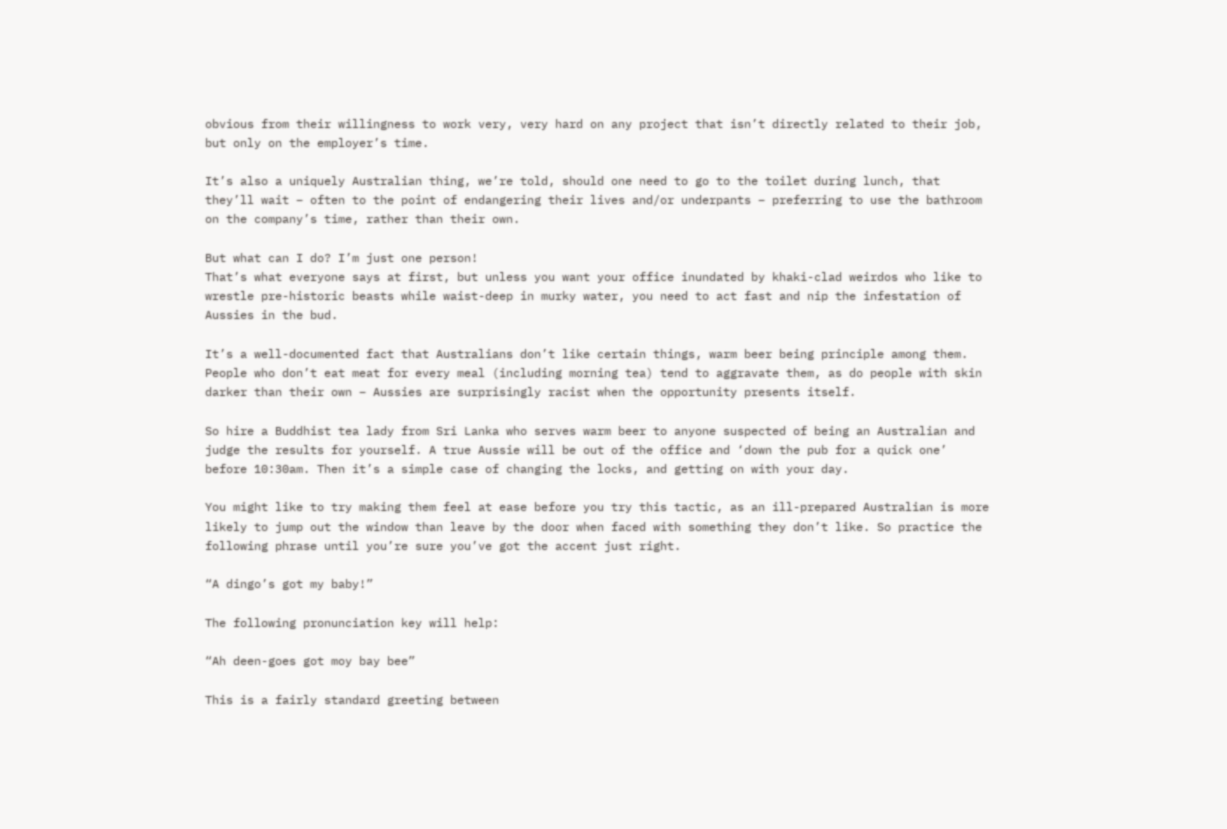obvious from their willingness to work very, very hard on any project that isn’t directly related to their job, but only on the employer’s time.

It’s also a uniquely Australian thing, we’re told, should one need to go to the toilet during lunch, that they’ll wait – often to the point of endangering their lives and/or underpants – preferring to use the bathroom on the company’s time, rather than their own.

But what can I do? I’m just one person!
That’s what everyone says at first, but unless you want your office inundated by khaki-clad weirdos who like to wrestle pre-historic beasts while waist-deep in murky water, you need to act fast and nip the infestation of Aussies in the bud.

It’s a well-documented fact that Australians don’t like certain things, warm beer being principle among them. People who don’t eat meat for every meal (including morning tea) tend to aggravate them, as do people with skin darker than their own – Aussies are surprisingly racist when the opportunity presents itself.

So hire a Buddhist tea lady from Sri Lanka who serves warm beer to anyone suspected of being an Australian and judge the results for yourself. A true Aussie will be out of the office and ‘down the pub for a quick one’ before 10:30am. Then it’s a simple case of changing the locks, and getting on with your day.

You might like to try making them feel at ease before you try this tactic, as an ill-prepared Australian is more likely to jump out the window than leave by the door when faced with something they don’t like. So practice the following phrase until you’re sure you’ve got the accent just right.

“A dingo’s got my baby!”

The following pronunciation key will help:

“Ah deen-goes got moy bay bee”

This is a fairly standard greeting between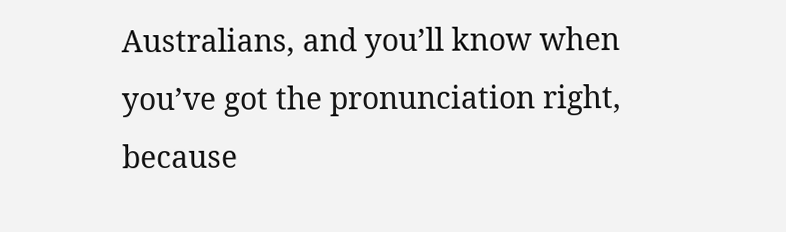Australians, and you’ll know when you’ve got the pronunciation right, because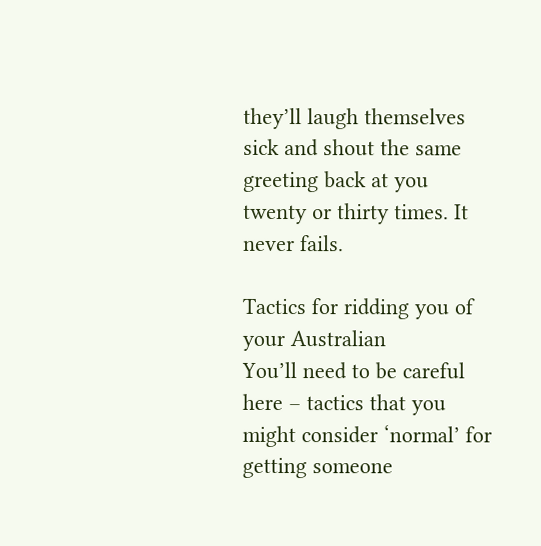they’ll laugh themselves sick and shout the same greeting back at you twenty or thirty times. It never fails.

Tactics for ridding you of your Australian
You’ll need to be careful here – tactics that you might consider ‘normal’ for getting someone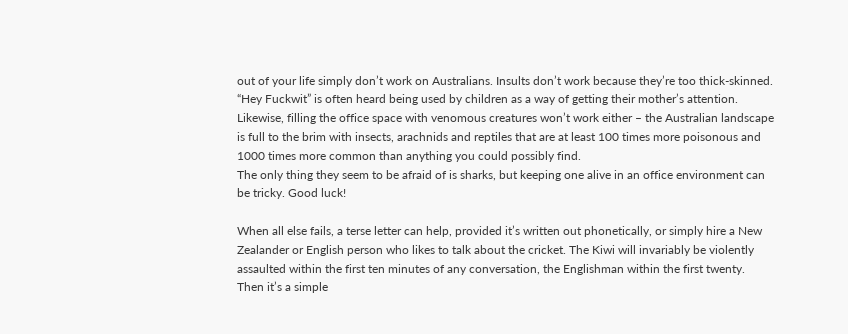out of your life simply don’t work on Australians. Insults don’t work because they’re too thick-skinned. “Hey Fuckwit” is often heard being used by children as a way of getting their mother’s attention.
Likewise, filling the office space with venomous creatures won’t work either – the Australian landscape is full to the brim with insects, arachnids and reptiles that are at least 100 times more poisonous and 1000 times more common than anything you could possibly find.
The only thing they seem to be afraid of is sharks, but keeping one alive in an office environment can be tricky. Good luck!

When all else fails, a terse letter can help, provided it’s written out phonetically, or simply hire a New Zealander or English person who likes to talk about the cricket. The Kiwi will invariably be violently assaulted within the first ten minutes of any conversation, the Englishman within the first twenty. Then it’s a simple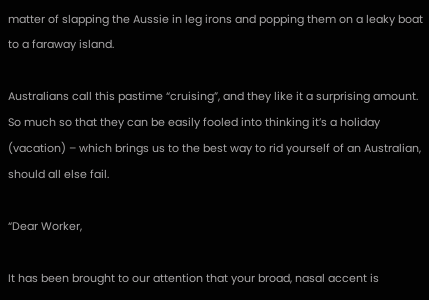matter of slapping the Aussie in leg irons and popping them on a leaky boat to a faraway island.

Australians call this pastime “cruising”, and they like it a surprising amount. So much so that they can be easily fooled into thinking it’s a holiday (vacation) – which brings us to the best way to rid yourself of an Australian, should all else fail.

“Dear Worker,

It has been brought to our attention that your broad, nasal accent is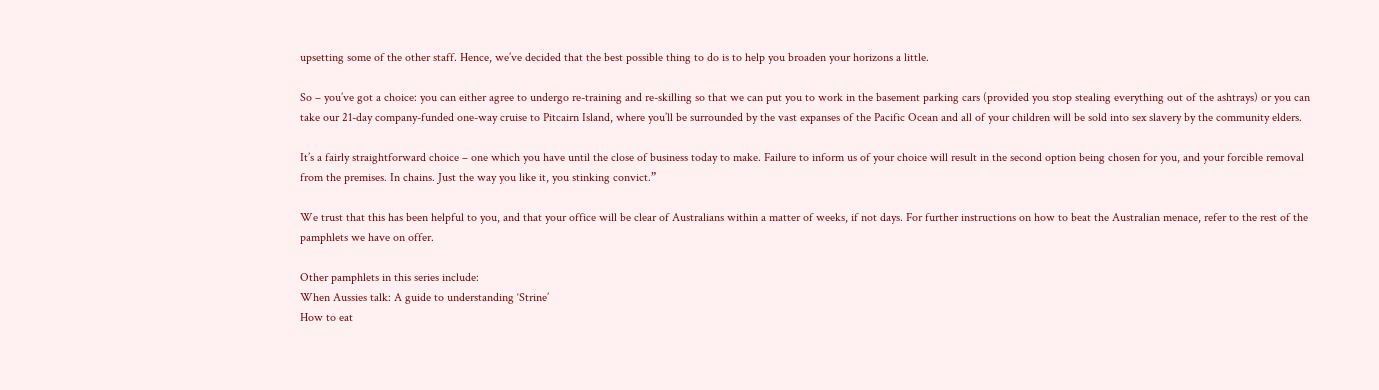upsetting some of the other staff. Hence, we’ve decided that the best possible thing to do is to help you broaden your horizons a little.

So – you’ve got a choice: you can either agree to undergo re-training and re-skilling so that we can put you to work in the basement parking cars (provided you stop stealing everything out of the ashtrays) or you can take our 21-day company-funded one-way cruise to Pitcairn Island, where you’ll be surrounded by the vast expanses of the Pacific Ocean and all of your children will be sold into sex slavery by the community elders.

It’s a fairly straightforward choice – one which you have until the close of business today to make. Failure to inform us of your choice will result in the second option being chosen for you, and your forcible removal from the premises. In chains. Just the way you like it, you stinking convict.”

We trust that this has been helpful to you, and that your office will be clear of Australians within a matter of weeks, if not days. For further instructions on how to beat the Australian menace, refer to the rest of the pamphlets we have on offer.

Other pamphlets in this series include:
When Aussies talk: A guide to understanding ‘Strine’
How to eat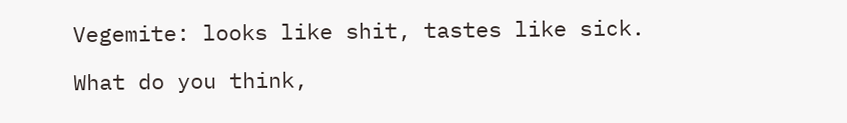Vegemite: looks like shit, tastes like sick.

What do you think,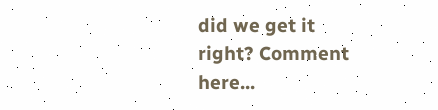did we get it right? Comment here...